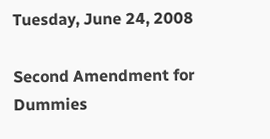Tuesday, June 24, 2008

Second Amendment for Dummies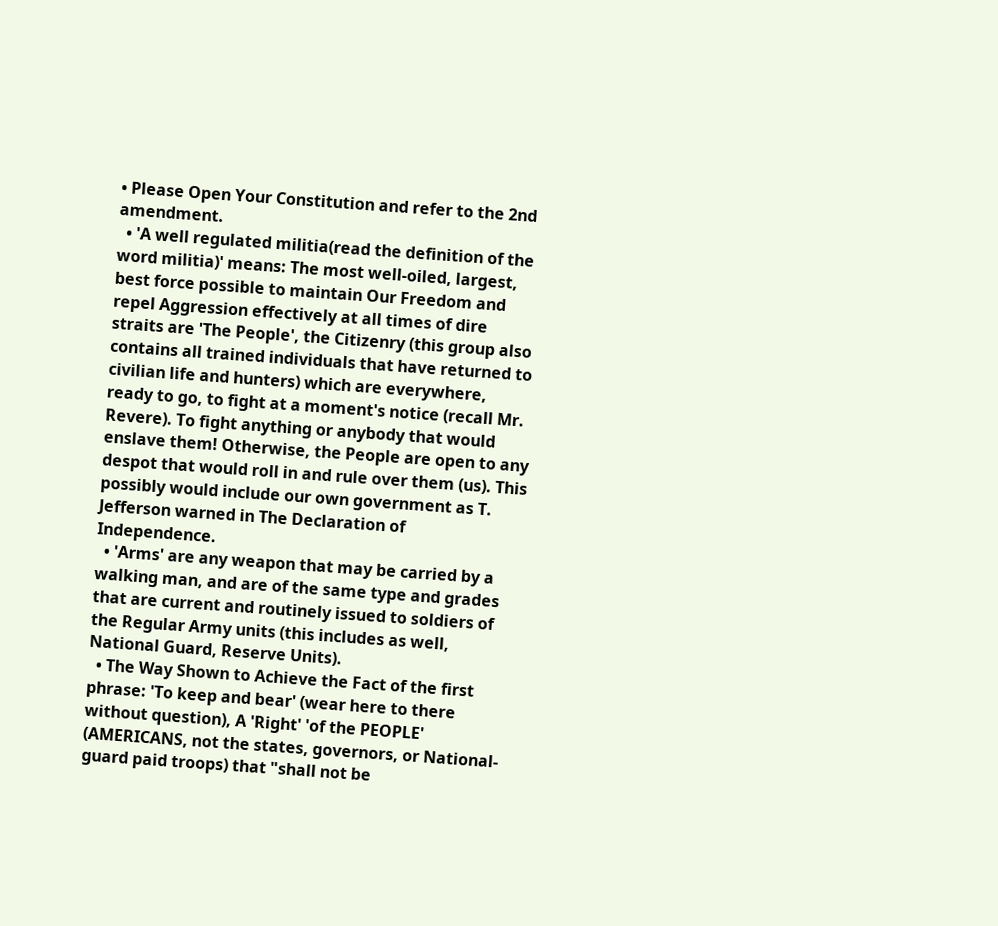• Please Open Your Constitution and refer to the 2nd amendment.
  • 'A well regulated militia(read the definition of the word militia)' means: The most well-oiled, largest, best force possible to maintain Our Freedom and repel Aggression effectively at all times of dire straits are 'The People', the Citizenry (this group also contains all trained individuals that have returned to civilian life and hunters) which are everywhere, ready to go, to fight at a moment's notice (recall Mr. Revere). To fight anything or anybody that would enslave them! Otherwise, the People are open to any despot that would roll in and rule over them (us). This possibly would include our own government as T. Jefferson warned in The Declaration of Independence.
  • 'Arms' are any weapon that may be carried by a walking man, and are of the same type and grades that are current and routinely issued to soldiers of the Regular Army units (this includes as well, National Guard, Reserve Units).
  • The Way Shown to Achieve the Fact of the first phrase: 'To keep and bear' (wear here to there without question), A 'Right' 'of the PEOPLE' (AMERICANS, not the states, governors, or National-guard paid troops) that "shall not be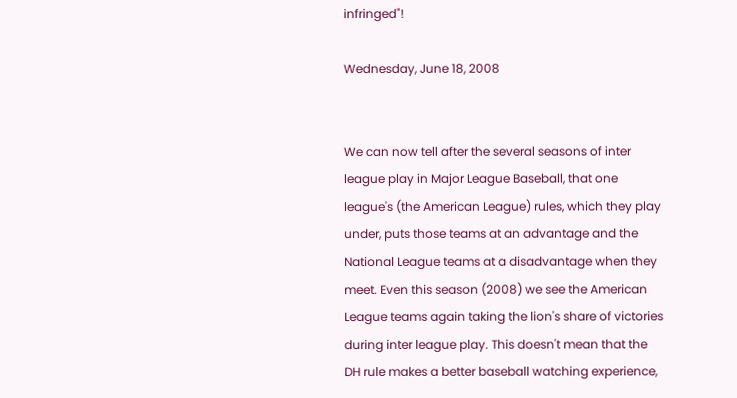infringed"!

Wednesday, June 18, 2008


We can now tell after the several seasons of inter league play in Major League Baseball, that one league's (the American League) rules, which they play under, puts those teams at an advantage and the National League teams at a disadvantage when they meet. Even this season (2008) we see the American League teams again taking the lion's share of victories during inter league play. This doesn't mean that the DH rule makes a better baseball watching experience,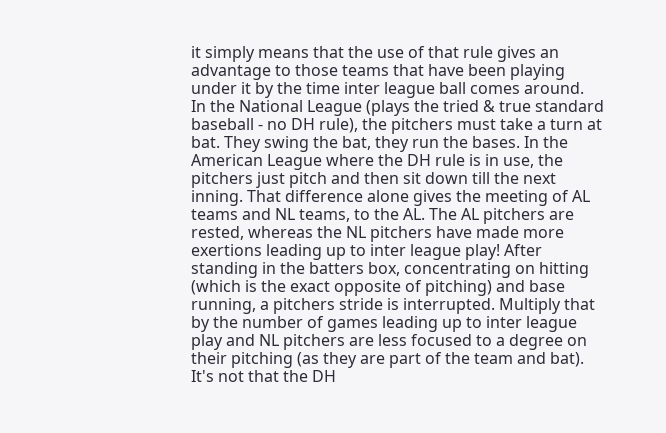it simply means that the use of that rule gives an advantage to those teams that have been playing under it by the time inter league ball comes around.
In the National League (plays the tried & true standard baseball - no DH rule), the pitchers must take a turn at bat. They swing the bat, they run the bases. In the American League where the DH rule is in use, the pitchers just pitch and then sit down till the next inning. That difference alone gives the meeting of AL teams and NL teams, to the AL. The AL pitchers are rested, whereas the NL pitchers have made more exertions leading up to inter league play! After standing in the batters box, concentrating on hitting (which is the exact opposite of pitching) and base running, a pitchers stride is interrupted. Multiply that by the number of games leading up to inter league play and NL pitchers are less focused to a degree on their pitching (as they are part of the team and bat). It's not that the DH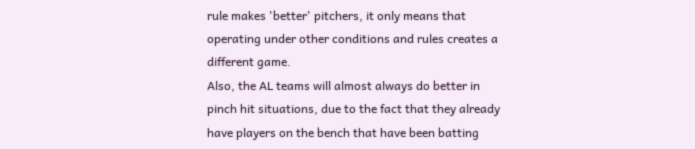rule makes 'better' pitchers, it only means that operating under other conditions and rules creates a different game.
Also, the AL teams will almost always do better in pinch hit situations, due to the fact that they already have players on the bench that have been batting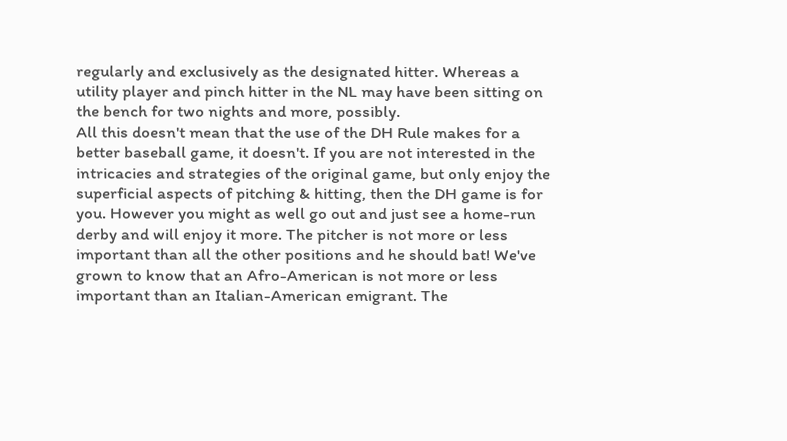regularly and exclusively as the designated hitter. Whereas a utility player and pinch hitter in the NL may have been sitting on the bench for two nights and more, possibly.
All this doesn't mean that the use of the DH Rule makes for a better baseball game, it doesn't. If you are not interested in the intricacies and strategies of the original game, but only enjoy the superficial aspects of pitching & hitting, then the DH game is for you. However you might as well go out and just see a home-run derby and will enjoy it more. The pitcher is not more or less important than all the other positions and he should bat! We've grown to know that an Afro-American is not more or less important than an Italian-American emigrant. The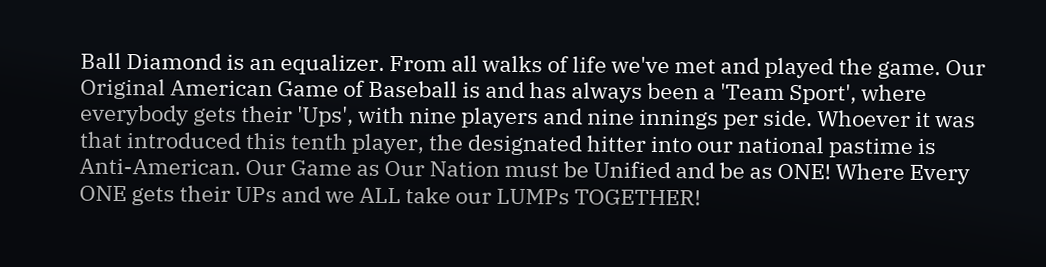Ball Diamond is an equalizer. From all walks of life we've met and played the game. Our Original American Game of Baseball is and has always been a 'Team Sport', where everybody gets their 'Ups', with nine players and nine innings per side. Whoever it was that introduced this tenth player, the designated hitter into our national pastime is Anti-American. Our Game as Our Nation must be Unified and be as ONE! Where Every ONE gets their UPs and we ALL take our LUMPs TOGETHER!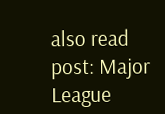also read post: Major League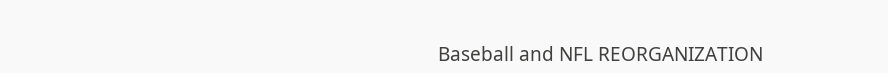Baseball and NFL REORGANIZATION